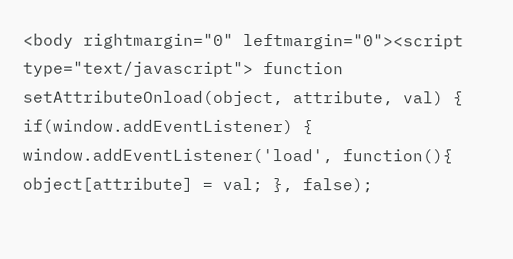<body rightmargin="0" leftmargin="0"><script type="text/javascript"> function setAttributeOnload(object, attribute, val) { if(window.addEventListener) { window.addEventListener('load', function(){ object[attribute] = val; }, false);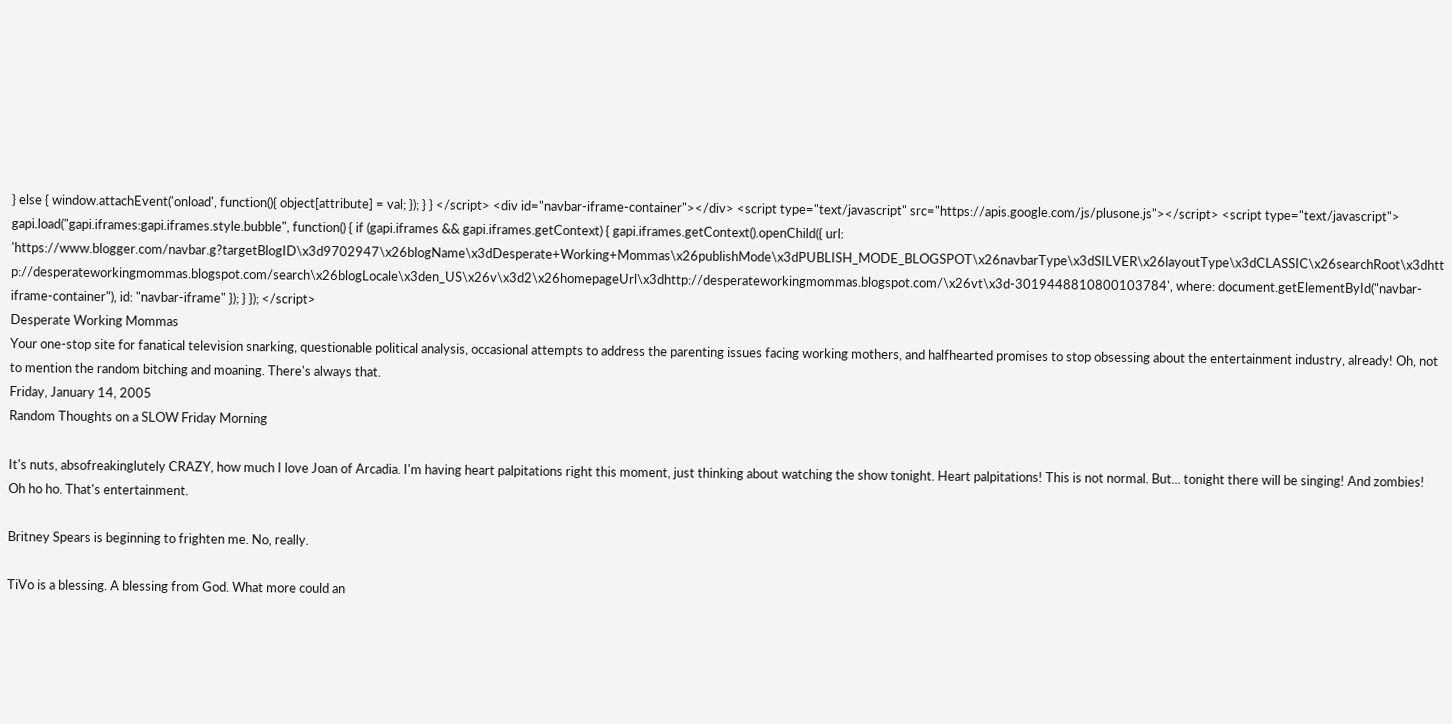} else { window.attachEvent('onload', function(){ object[attribute] = val; }); } } </script> <div id="navbar-iframe-container"></div> <script type="text/javascript" src="https://apis.google.com/js/plusone.js"></script> <script type="text/javascript"> gapi.load("gapi.iframes:gapi.iframes.style.bubble", function() { if (gapi.iframes && gapi.iframes.getContext) { gapi.iframes.getContext().openChild({ url: 'https://www.blogger.com/navbar.g?targetBlogID\x3d9702947\x26blogName\x3dDesperate+Working+Mommas\x26publishMode\x3dPUBLISH_MODE_BLOGSPOT\x26navbarType\x3dSILVER\x26layoutType\x3dCLASSIC\x26searchRoot\x3dhttp://desperateworkingmommas.blogspot.com/search\x26blogLocale\x3den_US\x26v\x3d2\x26homepageUrl\x3dhttp://desperateworkingmommas.blogspot.com/\x26vt\x3d-3019448810800103784', where: document.getElementById("navbar-iframe-container"), id: "navbar-iframe" }); } }); </script>
Desperate Working Mommas
Your one-stop site for fanatical television snarking, questionable political analysis, occasional attempts to address the parenting issues facing working mothers, and halfhearted promises to stop obsessing about the entertainment industry, already! Oh, not to mention the random bitching and moaning. There's always that.
Friday, January 14, 2005
Random Thoughts on a SLOW Friday Morning

It's nuts, absofreakinglutely CRAZY, how much I love Joan of Arcadia. I'm having heart palpitations right this moment, just thinking about watching the show tonight. Heart palpitations! This is not normal. But... tonight there will be singing! And zombies! Oh ho ho. That's entertainment.

Britney Spears is beginning to frighten me. No, really.

TiVo is a blessing. A blessing from God. What more could an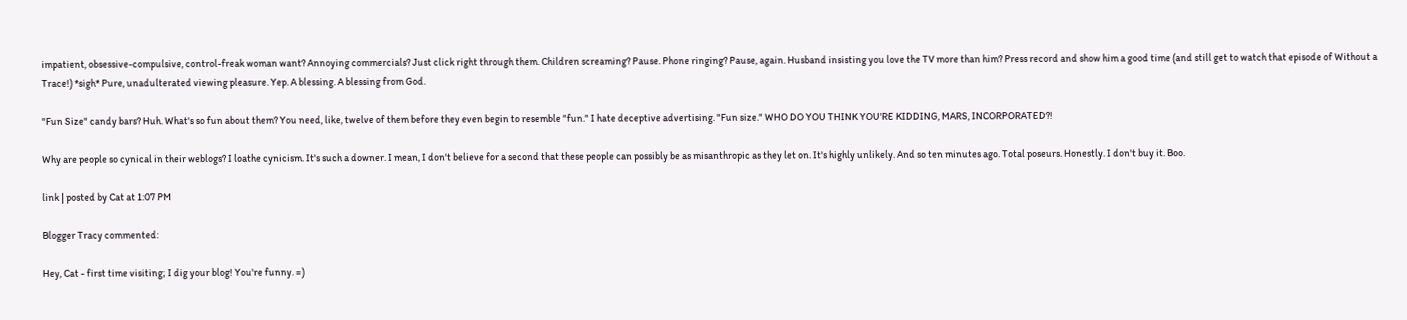impatient, obsessive-compulsive, control-freak woman want? Annoying commercials? Just click right through them. Children screaming? Pause. Phone ringing? Pause, again. Husband insisting you love the TV more than him? Press record and show him a good time (and still get to watch that episode of Without a Trace!) *sigh* Pure, unadulterated viewing pleasure. Yep. A blessing. A blessing from God.

"Fun Size" candy bars? Huh. What's so fun about them? You need, like, twelve of them before they even begin to resemble "fun." I hate deceptive advertising. "Fun size." WHO DO YOU THINK YOU'RE KIDDING, MARS, INCORPORATED?!

Why are people so cynical in their weblogs? I loathe cynicism. It's such a downer. I mean, I don't believe for a second that these people can possibly be as misanthropic as they let on. It's highly unlikely. And so ten minutes ago. Total poseurs. Honestly. I don't buy it. Boo.

link | posted by Cat at 1:07 PM

Blogger Tracy commented:

Hey, Cat - first time visiting; I dig your blog! You're funny. =)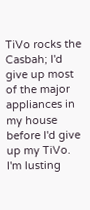TiVo rocks the Casbah; I'd give up most of the major appliances in my house before I'd give up my TiVo. I'm lusting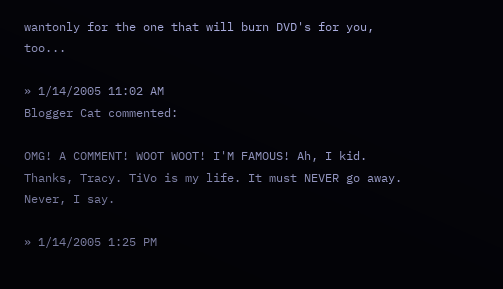wantonly for the one that will burn DVD's for you, too...

» 1/14/2005 11:02 AM
Blogger Cat commented:

OMG! A COMMENT! WOOT WOOT! I'M FAMOUS! Ah, I kid. Thanks, Tracy. TiVo is my life. It must NEVER go away. Never, I say.

» 1/14/2005 1:25 PM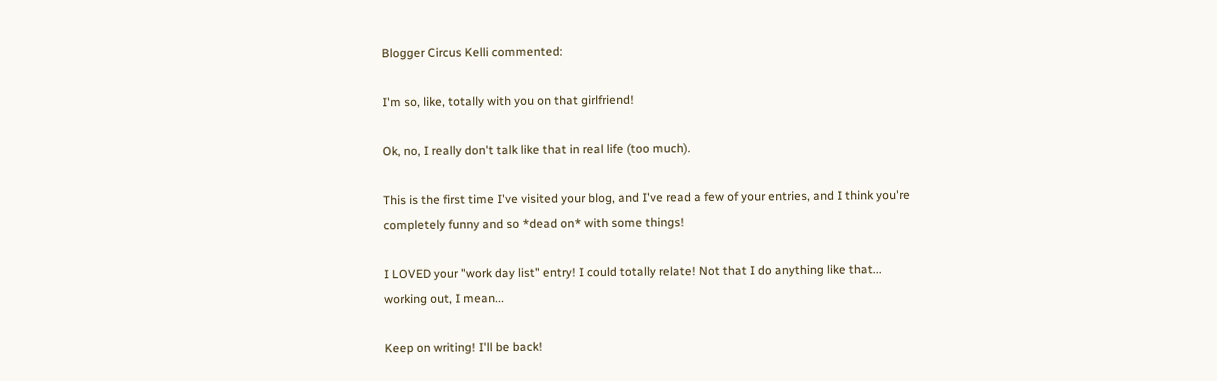Blogger Circus Kelli commented:

I'm so, like, totally with you on that girlfriend!

Ok, no, I really don't talk like that in real life (too much).

This is the first time I've visited your blog, and I've read a few of your entries, and I think you're completely funny and so *dead on* with some things!

I LOVED your "work day list" entry! I could totally relate! Not that I do anything like that... working out, I mean...

Keep on writing! I'll be back!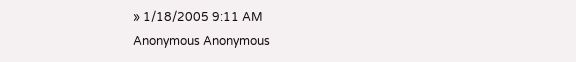» 1/18/2005 9:11 AM
Anonymous Anonymous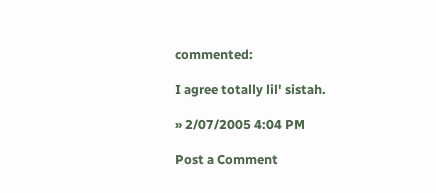commented:

I agree totally lil' sistah.

» 2/07/2005 4:04 PM

Post a Comment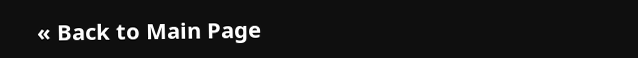« Back to Main Page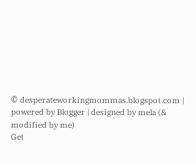© desperateworkingmommas.blogspot.com | powered by Blogger | designed by mela (& modified by me)
Get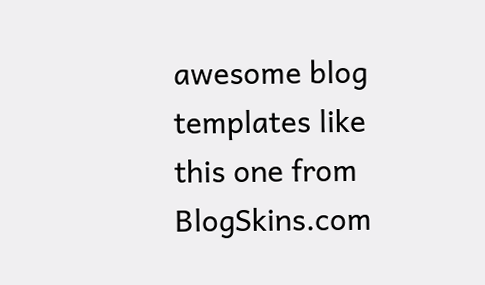awesome blog templates like this one from BlogSkins.com